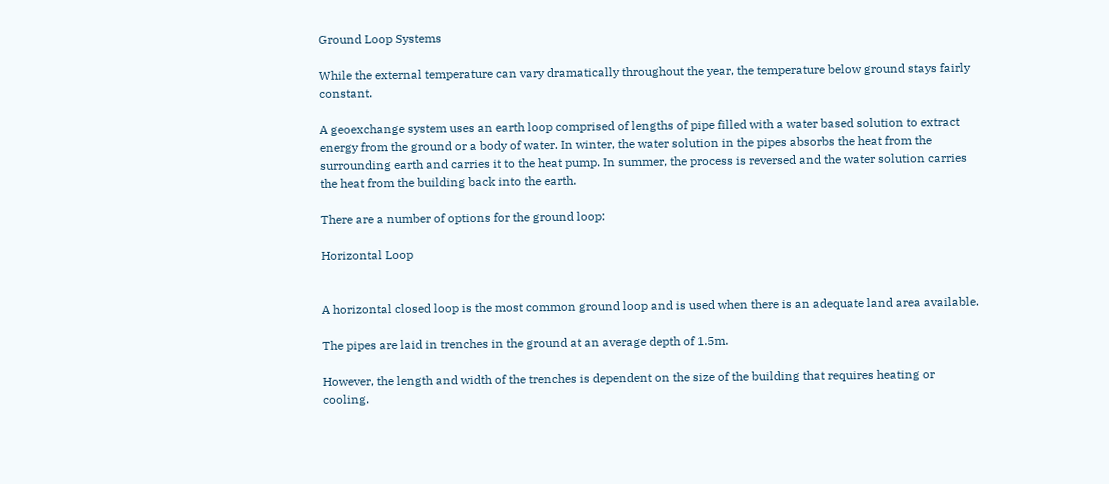Ground Loop Systems

While the external temperature can vary dramatically throughout the year, the temperature below ground stays fairly constant.

A geoexchange system uses an earth loop comprised of lengths of pipe filled with a water based solution to extract energy from the ground or a body of water. In winter, the water solution in the pipes absorbs the heat from the surrounding earth and carries it to the heat pump. In summer, the process is reversed and the water solution carries the heat from the building back into the earth.

There are a number of options for the ground loop:

Horizontal Loop


A horizontal closed loop is the most common ground loop and is used when there is an adequate land area available.

The pipes are laid in trenches in the ground at an average depth of 1.5m.

However, the length and width of the trenches is dependent on the size of the building that requires heating or cooling.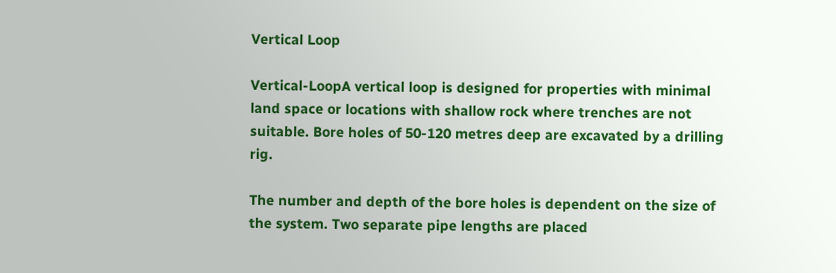Vertical Loop

Vertical-LoopA vertical loop is designed for properties with minimal land space or locations with shallow rock where trenches are not suitable. Bore holes of 50-120 metres deep are excavated by a drilling rig.

The number and depth of the bore holes is dependent on the size of the system. Two separate pipe lengths are placed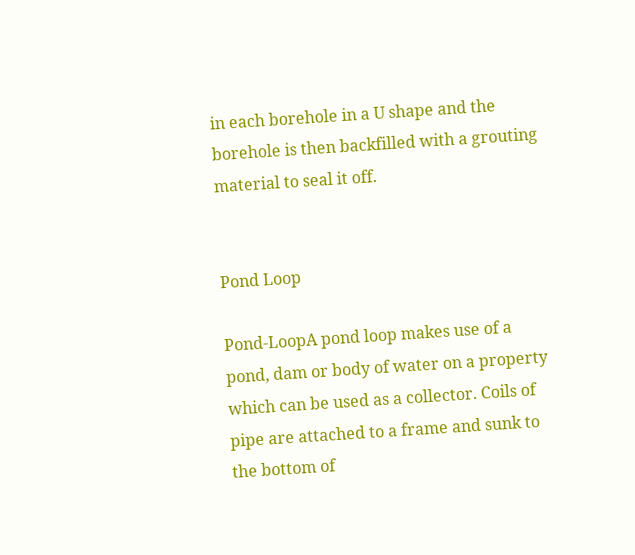in each borehole in a U shape and the borehole is then backfilled with a grouting material to seal it off.


Pond Loop

Pond-LoopA pond loop makes use of a pond, dam or body of water on a property which can be used as a collector. Coils of pipe are attached to a frame and sunk to the bottom of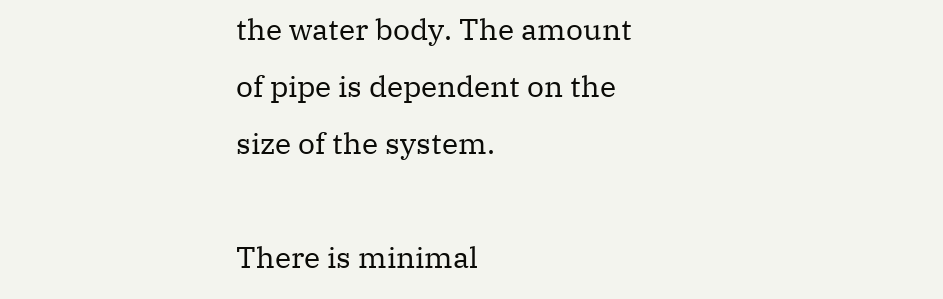the water body. The amount of pipe is dependent on the size of the system.

There is minimal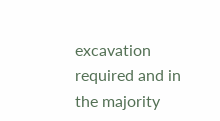excavation required and in the majority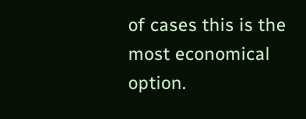of cases this is the most economical option.